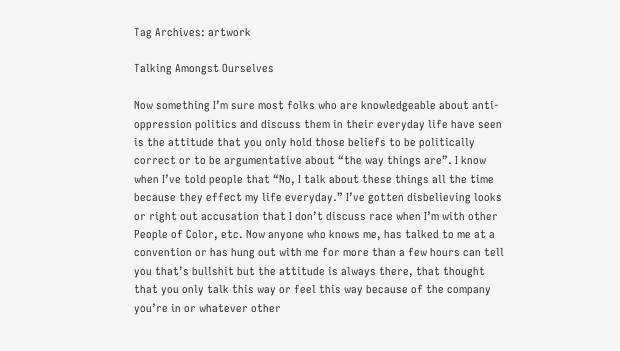Tag Archives: artwork

Talking Amongst Ourselves

Now something I’m sure most folks who are knowledgeable about anti-oppression politics and discuss them in their everyday life have seen is the attitude that you only hold those beliefs to be politically correct or to be argumentative about “the way things are”. I know when I’ve told people that “No, I talk about these things all the time because they effect my life everyday.” I’ve gotten disbelieving looks or right out accusation that I don’t discuss race when I’m with other People of Color, etc. Now anyone who knows me, has talked to me at a convention or has hung out with me for more than a few hours can tell you that’s bullshit but the attitude is always there, that thought that you only talk this way or feel this way because of the company you’re in or whatever other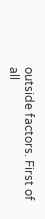outside factors. First of all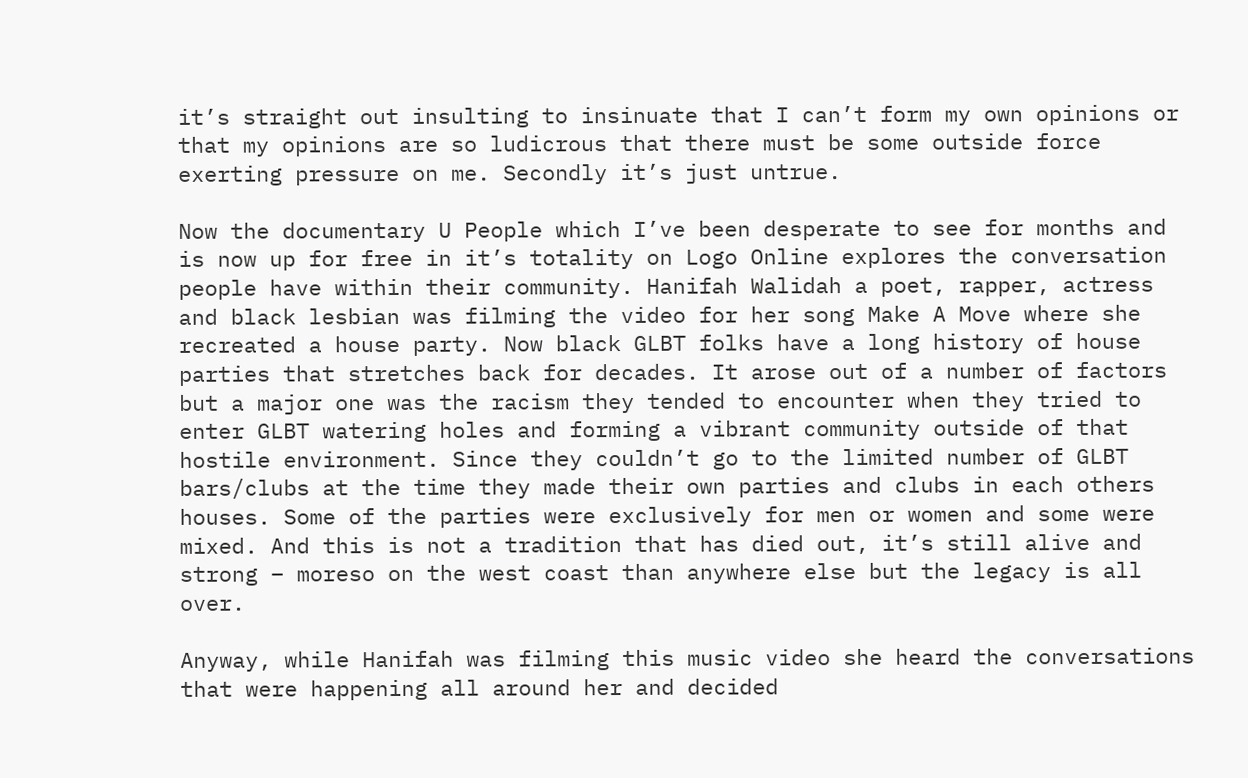it’s straight out insulting to insinuate that I can’t form my own opinions or that my opinions are so ludicrous that there must be some outside force exerting pressure on me. Secondly it’s just untrue.

Now the documentary U People which I’ve been desperate to see for months and is now up for free in it’s totality on Logo Online explores the conversation people have within their community. Hanifah Walidah a poet, rapper, actress and black lesbian was filming the video for her song Make A Move where she recreated a house party. Now black GLBT folks have a long history of house parties that stretches back for decades. It arose out of a number of factors but a major one was the racism they tended to encounter when they tried to enter GLBT watering holes and forming a vibrant community outside of that hostile environment. Since they couldn’t go to the limited number of GLBT bars/clubs at the time they made their own parties and clubs in each others houses. Some of the parties were exclusively for men or women and some were mixed. And this is not a tradition that has died out, it’s still alive and strong – moreso on the west coast than anywhere else but the legacy is all over.

Anyway, while Hanifah was filming this music video she heard the conversations that were happening all around her and decided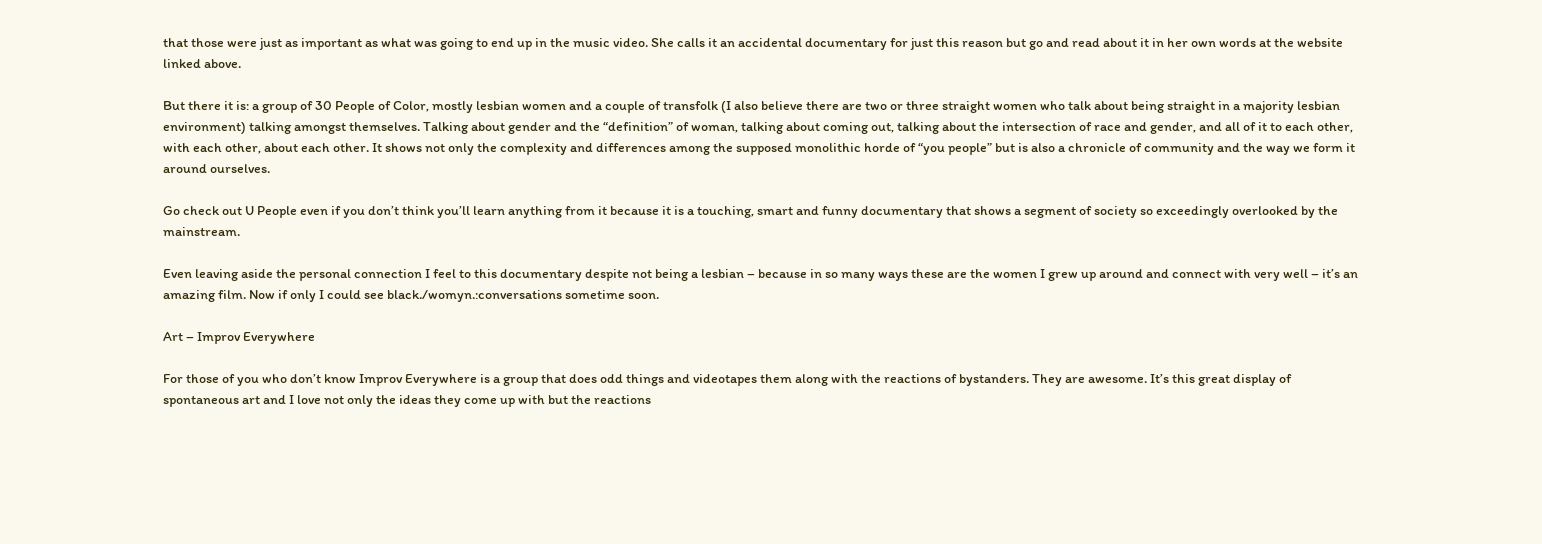that those were just as important as what was going to end up in the music video. She calls it an accidental documentary for just this reason but go and read about it in her own words at the website linked above.

But there it is: a group of 30 People of Color, mostly lesbian women and a couple of transfolk (I also believe there are two or three straight women who talk about being straight in a majority lesbian environment) talking amongst themselves. Talking about gender and the “definition” of woman, talking about coming out, talking about the intersection of race and gender, and all of it to each other, with each other, about each other. It shows not only the complexity and differences among the supposed monolithic horde of “you people” but is also a chronicle of community and the way we form it around ourselves.

Go check out U People even if you don’t think you’ll learn anything from it because it is a touching, smart and funny documentary that shows a segment of society so exceedingly overlooked by the mainstream.

Even leaving aside the personal connection I feel to this documentary despite not being a lesbian – because in so many ways these are the women I grew up around and connect with very well – it’s an amazing film. Now if only I could see black./womyn.:conversations sometime soon.

Art – Improv Everywhere

For those of you who don’t know Improv Everywhere is a group that does odd things and videotapes them along with the reactions of bystanders. They are awesome. It’s this great display of spontaneous art and I love not only the ideas they come up with but the reactions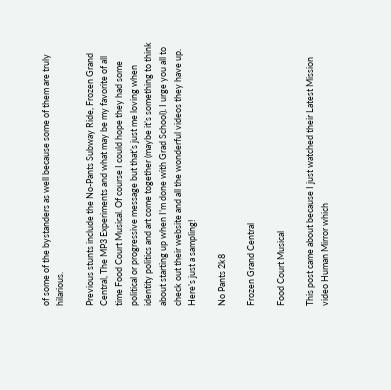of some of the bystanders as well because some of them are truly hilarious.

Previous stunts include the No-Pants Subway Ride, Frozen Grand Central, The MP3 Experiments and what may be my favorite of all time Food Court Musical. Of course I could hope they had some political or progressive message but that’s just me loving when identity politics and art come together (maybe it’s something to think about starting up when I’m done with Grad School). I urge you all to check out their website and all the wonderful videos they have up.
Here’s just a sampling!

No Pants 2k8

Frozen Grand Central

Food Court Musical

This post came about because I just watched their Latest Mission video Human Mirror which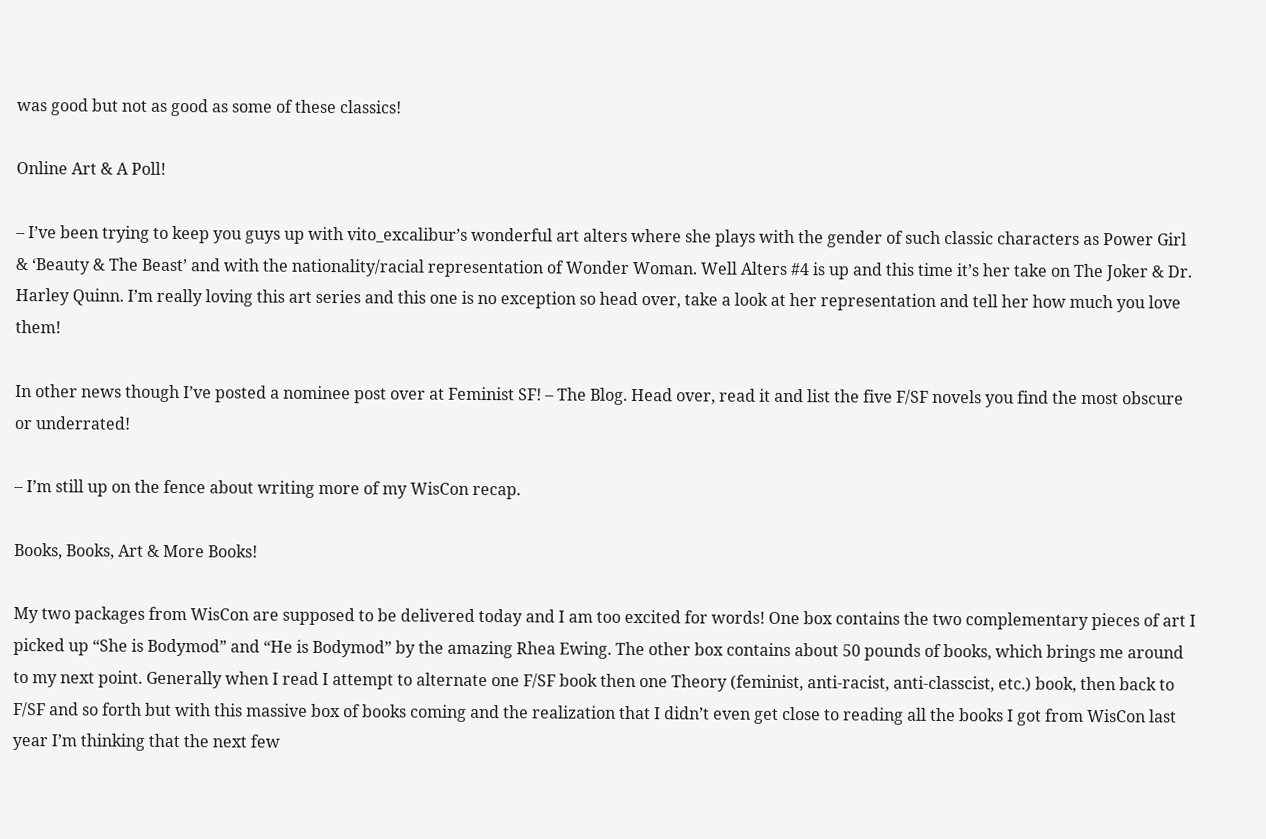was good but not as good as some of these classics!

Online Art & A Poll!

– I’ve been trying to keep you guys up with vito_excalibur’s wonderful art alters where she plays with the gender of such classic characters as Power Girl & ‘Beauty & The Beast’ and with the nationality/racial representation of Wonder Woman. Well Alters #4 is up and this time it’s her take on The Joker & Dr. Harley Quinn. I’m really loving this art series and this one is no exception so head over, take a look at her representation and tell her how much you love them!

In other news though I’ve posted a nominee post over at Feminist SF! – The Blog. Head over, read it and list the five F/SF novels you find the most obscure or underrated!

– I’m still up on the fence about writing more of my WisCon recap.

Books, Books, Art & More Books!

My two packages from WisCon are supposed to be delivered today and I am too excited for words! One box contains the two complementary pieces of art I picked up “She is Bodymod” and “He is Bodymod” by the amazing Rhea Ewing. The other box contains about 50 pounds of books, which brings me around to my next point. Generally when I read I attempt to alternate one F/SF book then one Theory (feminist, anti-racist, anti-classcist, etc.) book, then back to F/SF and so forth but with this massive box of books coming and the realization that I didn’t even get close to reading all the books I got from WisCon last year I’m thinking that the next few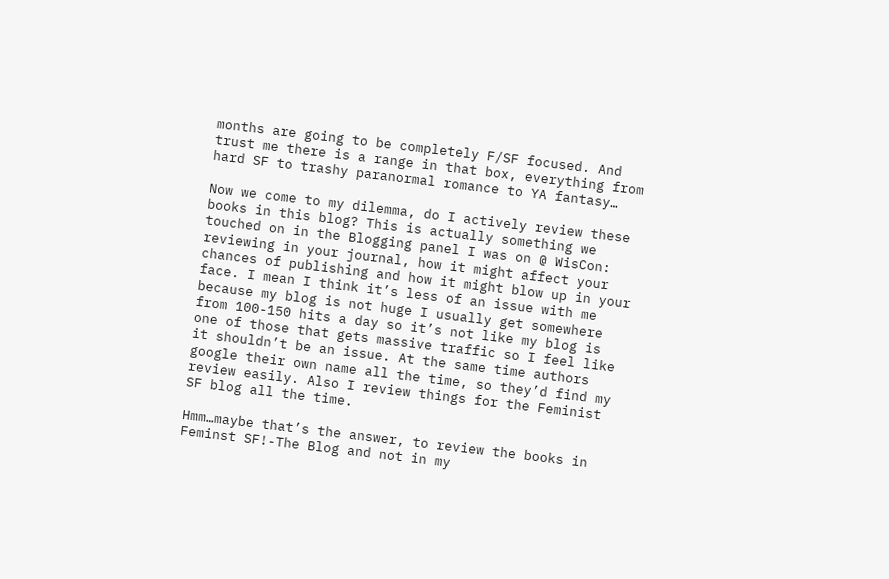months are going to be completely F/SF focused. And trust me there is a range in that box, everything from hard SF to trashy paranormal romance to YA fantasy…

Now we come to my dilemma, do I actively review these books in this blog? This is actually something we touched on in the Blogging panel I was on @ WisCon: reviewing in your journal, how it might affect your chances of publishing and how it might blow up in your face. I mean I think it’s less of an issue with me because my blog is not huge I usually get somewhere from 100-150 hits a day so it’s not like my blog is one of those that gets massive traffic so I feel like it shouldn’t be an issue. At the same time authors google their own name all the time, so they’d find my review easily. Also I review things for the Feminist SF blog all the time.

Hmm…maybe that’s the answer, to review the books in Feminst SF!-The Blog and not in my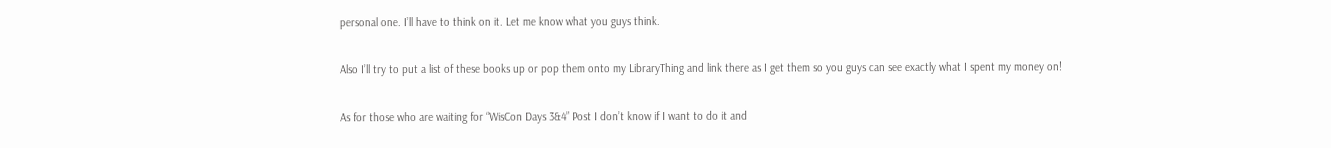personal one. I’ll have to think on it. Let me know what you guys think.

Also I’ll try to put a list of these books up or pop them onto my LibraryThing and link there as I get them so you guys can see exactly what I spent my money on!

As for those who are waiting for “WisCon Days 3&4” Post I don’t know if I want to do it and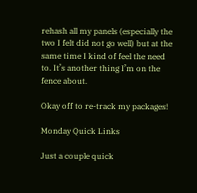rehash all my panels (especially the two I felt did not go well) but at the same time I kind of feel the need to. It’s another thing I’m on the fence about.

Okay off to re-track my packages!

Monday Quick Links

Just a couple quick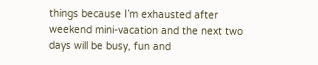things because I’m exhausted after  weekend mini-vacation and the next two days will be busy, fun and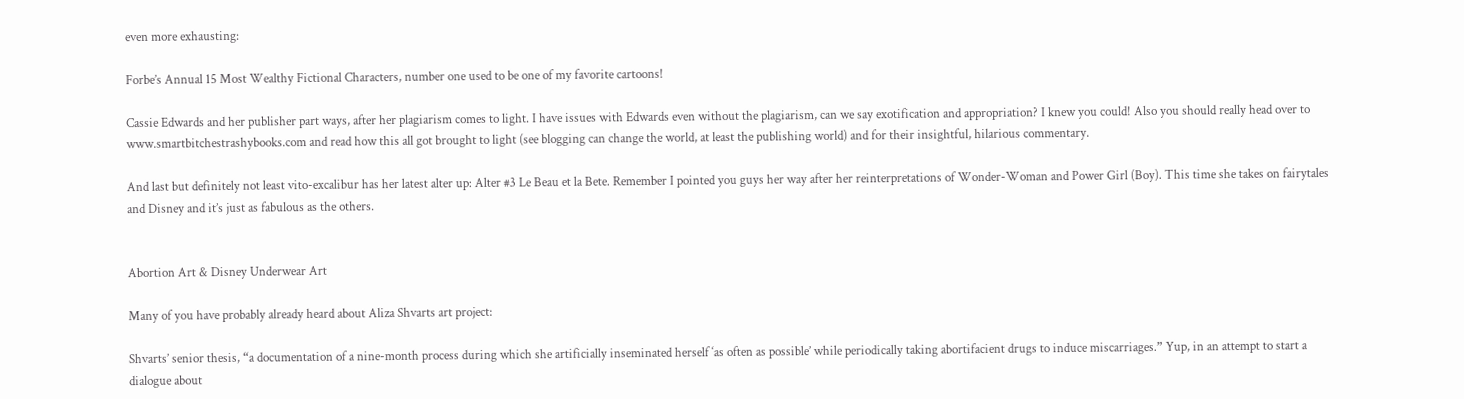even more exhausting:

Forbe’s Annual 15 Most Wealthy Fictional Characters, number one used to be one of my favorite cartoons!

Cassie Edwards and her publisher part ways, after her plagiarism comes to light. I have issues with Edwards even without the plagiarism, can we say exotification and appropriation? I knew you could! Also you should really head over to www.smartbitchestrashybooks.com and read how this all got brought to light (see blogging can change the world, at least the publishing world) and for their insightful, hilarious commentary.

And last but definitely not least vito-excalibur has her latest alter up: Alter #3 Le Beau et la Bete. Remember I pointed you guys her way after her reinterpretations of Wonder-Woman and Power Girl (Boy). This time she takes on fairytales and Disney and it’s just as fabulous as the others.


Abortion Art & Disney Underwear Art

Many of you have probably already heard about Aliza Shvarts art project:

Shvarts’ senior thesis, “a documentation of a nine-month process during which she artificially inseminated herself ‘as often as possible’ while periodically taking abortifacient drugs to induce miscarriages.” Yup, in an attempt to start a dialogue about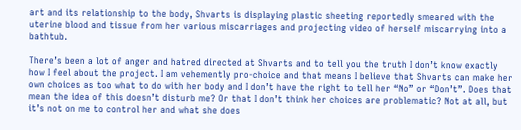art and its relationship to the body, Shvarts is displaying plastic sheeting reportedly smeared with the uterine blood and tissue from her various miscarriages and projecting video of herself miscarrying into a bathtub.

There’s been a lot of anger and hatred directed at Shvarts and to tell you the truth I don’t know exactly how I feel about the project. I am vehemently pro-choice and that means I believe that Shvarts can make her own choices as too what to do with her body and I don’t have the right to tell her “No” or “Don’t”. Does that mean the idea of this doesn’t disturb me? Or that I don’t think her choices are problematic? Not at all, but it’s not on me to control her and what she does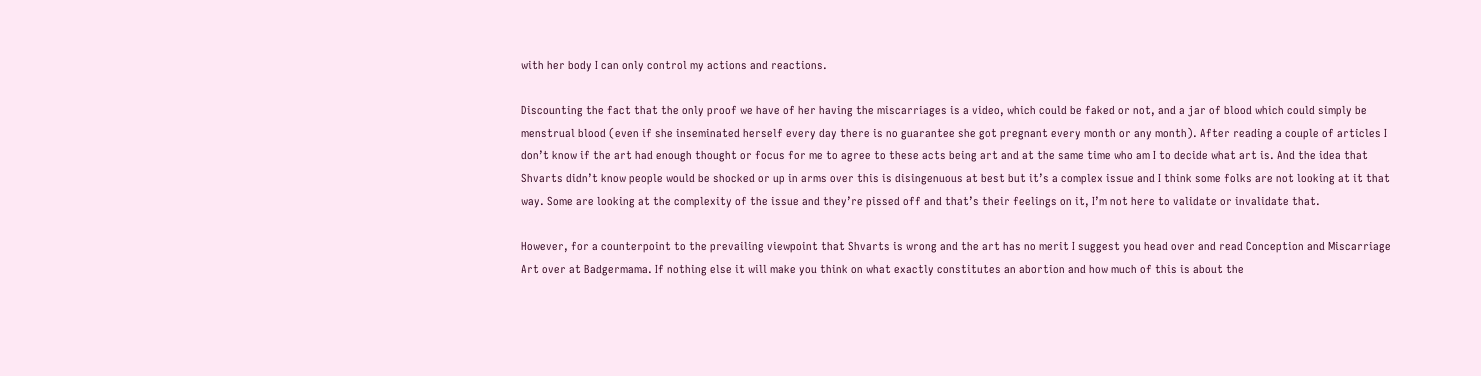with her body I can only control my actions and reactions.

Discounting the fact that the only proof we have of her having the miscarriages is a video, which could be faked or not, and a jar of blood which could simply be menstrual blood (even if she inseminated herself every day there is no guarantee she got pregnant every month or any month). After reading a couple of articles I don’t know if the art had enough thought or focus for me to agree to these acts being art and at the same time who am I to decide what art is. And the idea that Shvarts didn’t know people would be shocked or up in arms over this is disingenuous at best but it’s a complex issue and I think some folks are not looking at it that way. Some are looking at the complexity of the issue and they’re pissed off and that’s their feelings on it, I’m not here to validate or invalidate that.

However, for a counterpoint to the prevailing viewpoint that Shvarts is wrong and the art has no merit I suggest you head over and read Conception and Miscarriage Art over at Badgermama. If nothing else it will make you think on what exactly constitutes an abortion and how much of this is about the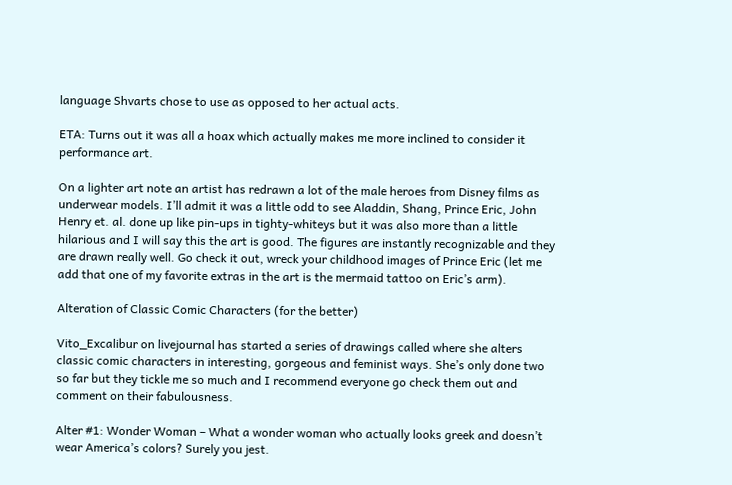language Shvarts chose to use as opposed to her actual acts.

ETA: Turns out it was all a hoax which actually makes me more inclined to consider it performance art.

On a lighter art note an artist has redrawn a lot of the male heroes from Disney films as underwear models. I’ll admit it was a little odd to see Aladdin, Shang, Prince Eric, John Henry et. al. done up like pin-ups in tighty-whiteys but it was also more than a little hilarious and I will say this the art is good. The figures are instantly recognizable and they are drawn really well. Go check it out, wreck your childhood images of Prince Eric (let me add that one of my favorite extras in the art is the mermaid tattoo on Eric’s arm).

Alteration of Classic Comic Characters (for the better)

Vito_Excalibur on livejournal has started a series of drawings called where she alters classic comic characters in interesting, gorgeous and feminist ways. She’s only done two so far but they tickle me so much and I recommend everyone go check them out and comment on their fabulousness.

Alter #1: Wonder Woman – What a wonder woman who actually looks greek and doesn’t wear America’s colors? Surely you jest.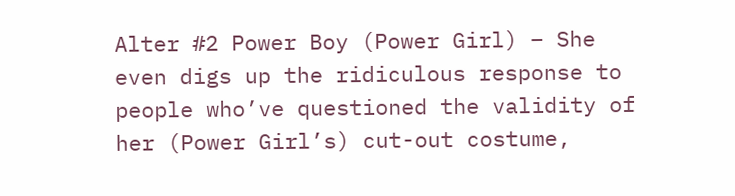Alter #2 Power Boy (Power Girl) – She even digs up the ridiculous response to people who’ve questioned the validity of her (Power Girl’s) cut-out costume,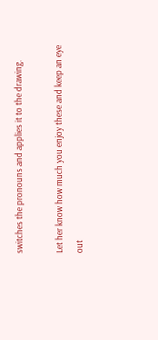switches the pronouns and applies it to the drawing.

Let her know how much you enjoy these and keep an eye out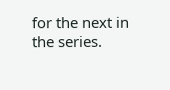for the next in the series.